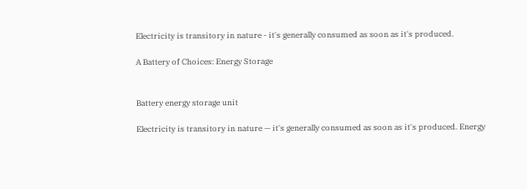Electricity is transitory in nature - it's generally consumed as soon as it's produced.

A Battery of Choices: Energy Storage


Battery energy storage unit

Electricity is transitory in nature — it's generally consumed as soon as it's produced. Energy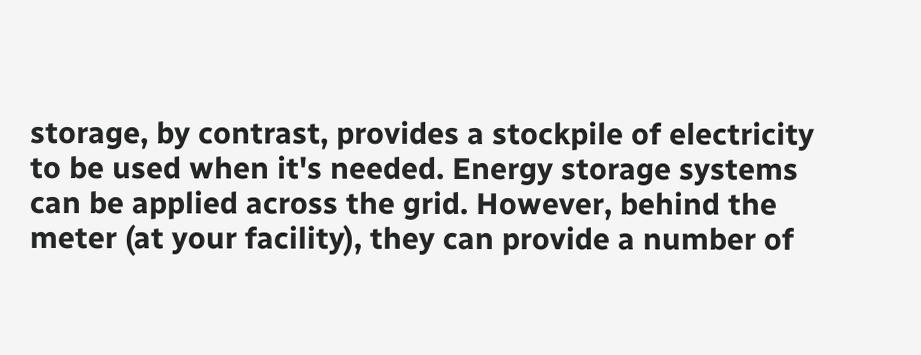storage, by contrast, provides a stockpile of electricity to be used when it's needed. Energy storage systems can be applied across the grid. However, behind the meter (at your facility), they can provide a number of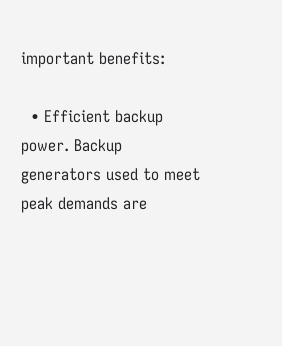important benefits:

  • Efficient backup power. Backup generators used to meet peak demands are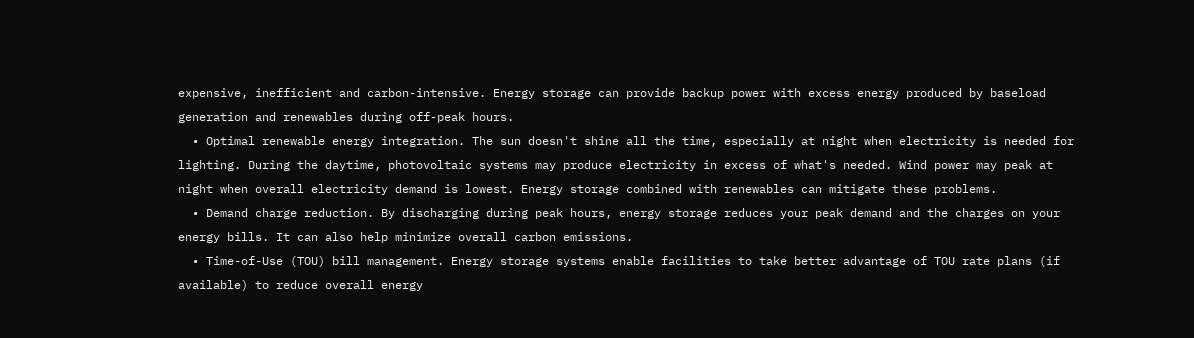expensive, inefficient and carbon-intensive. Energy storage can provide backup power with excess energy produced by baseload generation and renewables during off-peak hours.
  • Optimal renewable energy integration. The sun doesn't shine all the time, especially at night when electricity is needed for lighting. During the daytime, photovoltaic systems may produce electricity in excess of what's needed. Wind power may peak at night when overall electricity demand is lowest. Energy storage combined with renewables can mitigate these problems.
  • Demand charge reduction. By discharging during peak hours, energy storage reduces your peak demand and the charges on your energy bills. It can also help minimize overall carbon emissions.
  • Time-of-Use (TOU) bill management. Energy storage systems enable facilities to take better advantage of TOU rate plans (if available) to reduce overall energy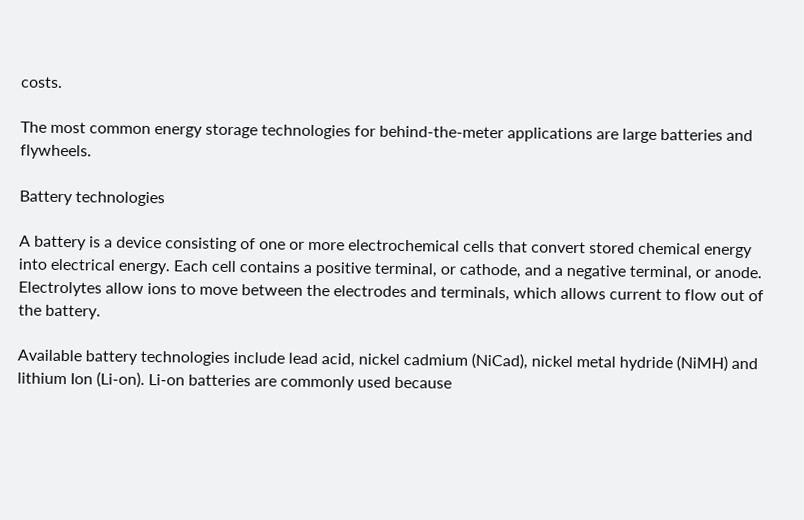costs.

The most common energy storage technologies for behind-the-meter applications are large batteries and flywheels.

Battery technologies

A battery is a device consisting of one or more electrochemical cells that convert stored chemical energy into electrical energy. Each cell contains a positive terminal, or cathode, and a negative terminal, or anode. Electrolytes allow ions to move between the electrodes and terminals, which allows current to flow out of the battery.

Available battery technologies include lead acid, nickel cadmium (NiCad), nickel metal hydride (NiMH) and lithium Ion (Li-on). Li-on batteries are commonly used because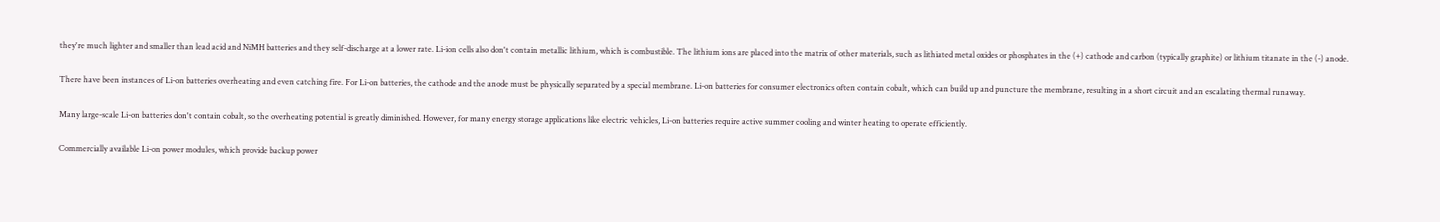they're much lighter and smaller than lead acid and NiMH batteries and they self-discharge at a lower rate. Li-ion cells also don't contain metallic lithium, which is combustible. The lithium ions are placed into the matrix of other materials, such as lithiated metal oxides or phosphates in the (+) cathode and carbon (typically graphite) or lithium titanate in the (-) anode.

There have been instances of Li-on batteries overheating and even catching fire. For Li-on batteries, the cathode and the anode must be physically separated by a special membrane. Li-on batteries for consumer electronics often contain cobalt, which can build up and puncture the membrane, resulting in a short circuit and an escalating thermal runaway.

Many large-scale Li-on batteries don't contain cobalt, so the overheating potential is greatly diminished. However, for many energy storage applications like electric vehicles, Li-on batteries require active summer cooling and winter heating to operate efficiently.

Commercially available Li-on power modules, which provide backup power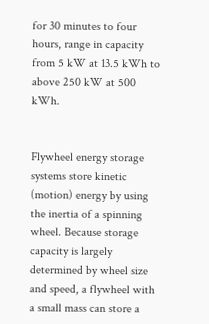for 30 minutes to four hours, range in capacity from 5 kW at 13.5 kWh to above 250 kW at 500 kWh.


Flywheel energy storage systems store kinetic (motion) energy by using the inertia of a spinning wheel. Because storage capacity is largely determined by wheel size and speed, a flywheel with a small mass can store a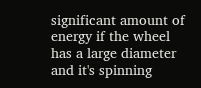significant amount of energy if the wheel has a large diameter and it's spinning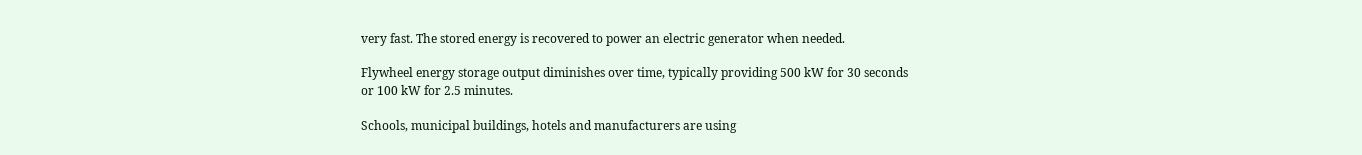very fast. The stored energy is recovered to power an electric generator when needed.

Flywheel energy storage output diminishes over time, typically providing 500 kW for 30 seconds or 100 kW for 2.5 minutes.

Schools, municipal buildings, hotels and manufacturers are using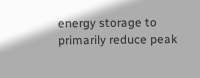energy storage to primarily reduce peak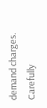demand charges. Carefully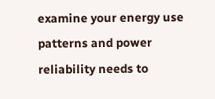examine your energy use patterns and power reliability needs to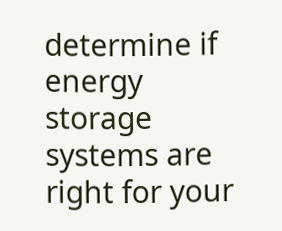determine if energy storage systems are right for your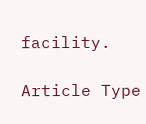facility.

Article Type